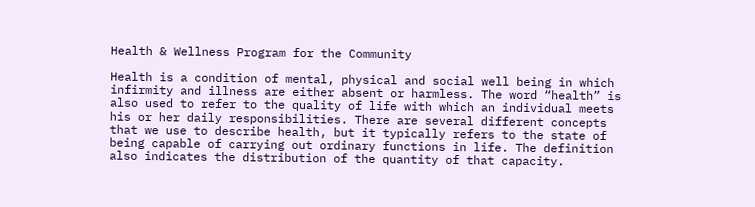Health & Wellness Program for the Community

Health is a condition of mental, physical and social well being in which infirmity and illness are either absent or harmless. The word “health” is also used to refer to the quality of life with which an individual meets his or her daily responsibilities. There are several different concepts that we use to describe health, but it typically refers to the state of being capable of carrying out ordinary functions in life. The definition also indicates the distribution of the quantity of that capacity.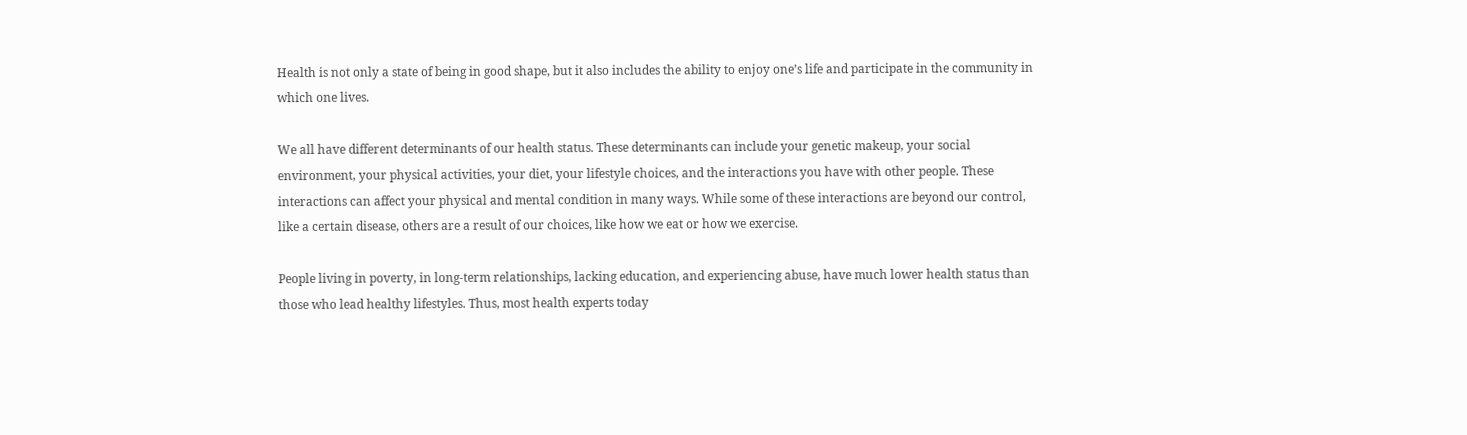Health is not only a state of being in good shape, but it also includes the ability to enjoy one’s life and participate in the community in which one lives.

We all have different determinants of our health status. These determinants can include your genetic makeup, your social environment, your physical activities, your diet, your lifestyle choices, and the interactions you have with other people. These interactions can affect your physical and mental condition in many ways. While some of these interactions are beyond our control, like a certain disease, others are a result of our choices, like how we eat or how we exercise.

People living in poverty, in long-term relationships, lacking education, and experiencing abuse, have much lower health status than those who lead healthy lifestyles. Thus, most health experts today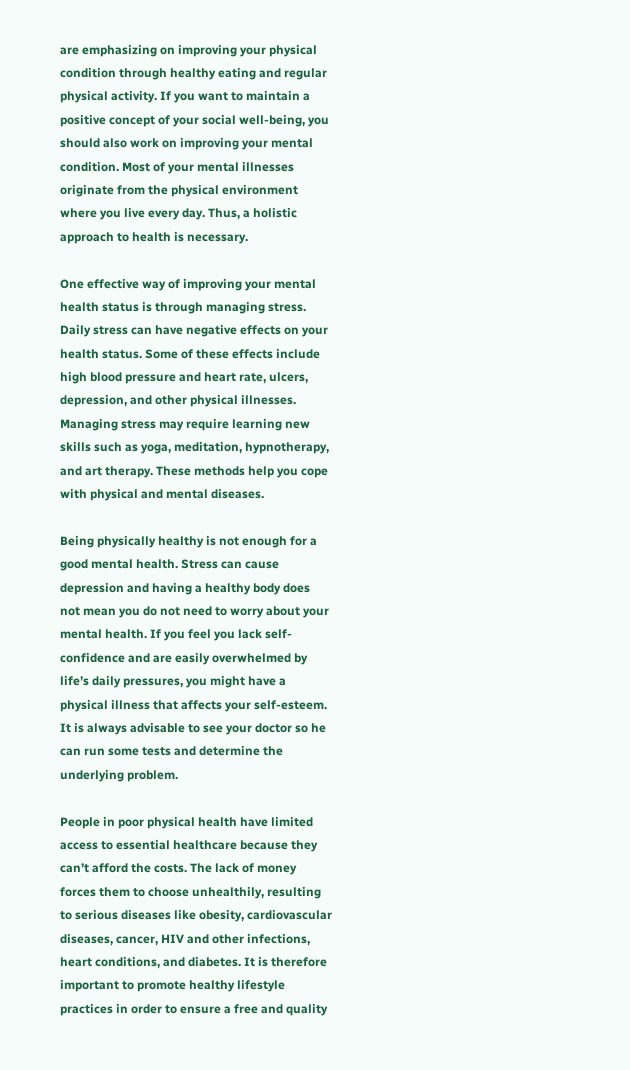are emphasizing on improving your physical condition through healthy eating and regular physical activity. If you want to maintain a positive concept of your social well-being, you should also work on improving your mental condition. Most of your mental illnesses originate from the physical environment where you live every day. Thus, a holistic approach to health is necessary.

One effective way of improving your mental health status is through managing stress. Daily stress can have negative effects on your health status. Some of these effects include high blood pressure and heart rate, ulcers, depression, and other physical illnesses. Managing stress may require learning new skills such as yoga, meditation, hypnotherapy, and art therapy. These methods help you cope with physical and mental diseases.

Being physically healthy is not enough for a good mental health. Stress can cause depression and having a healthy body does not mean you do not need to worry about your mental health. If you feel you lack self-confidence and are easily overwhelmed by life’s daily pressures, you might have a physical illness that affects your self-esteem. It is always advisable to see your doctor so he can run some tests and determine the underlying problem.

People in poor physical health have limited access to essential healthcare because they can’t afford the costs. The lack of money forces them to choose unhealthily, resulting to serious diseases like obesity, cardiovascular diseases, cancer, HIV and other infections, heart conditions, and diabetes. It is therefore important to promote healthy lifestyle practices in order to ensure a free and quality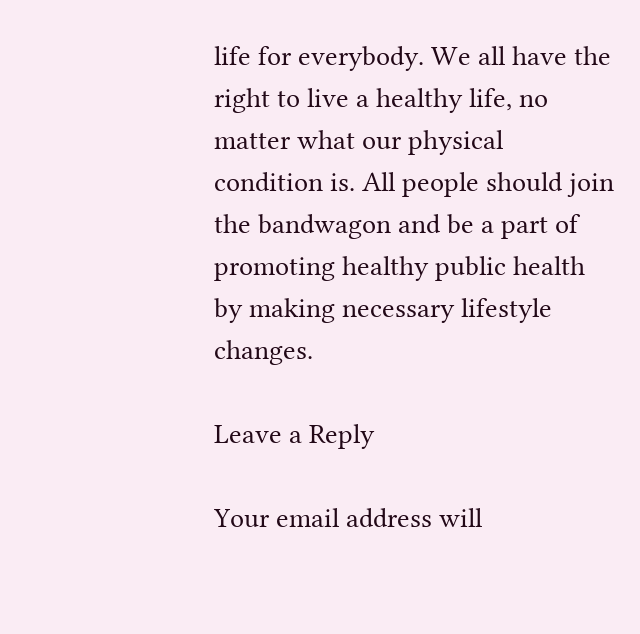life for everybody. We all have the right to live a healthy life, no matter what our physical condition is. All people should join the bandwagon and be a part of promoting healthy public health by making necessary lifestyle changes.

Leave a Reply

Your email address will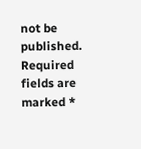not be published. Required fields are marked *